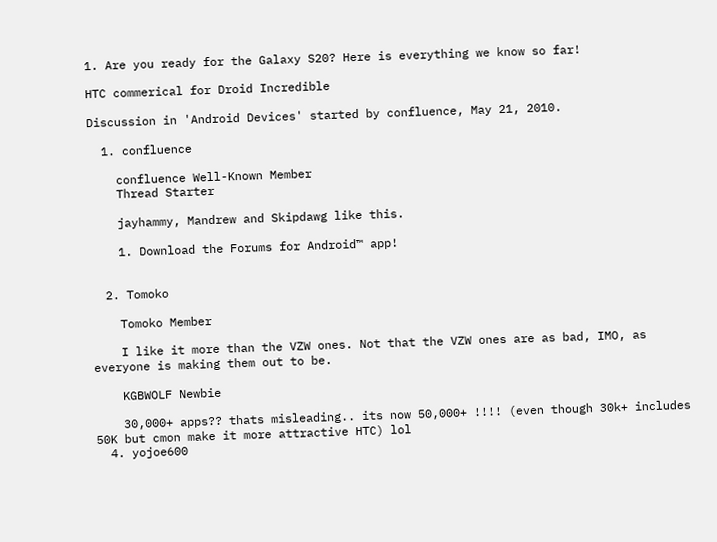1. Are you ready for the Galaxy S20? Here is everything we know so far!

HTC commerical for Droid Incredible

Discussion in 'Android Devices' started by confluence, May 21, 2010.

  1. confluence

    confluence Well-Known Member
    Thread Starter

    jayhammy, Mandrew and Skipdawg like this.

    1. Download the Forums for Android™ app!


  2. Tomoko

    Tomoko Member

    I like it more than the VZW ones. Not that the VZW ones are as bad, IMO, as everyone is making them out to be.

    KGBWOLF Newbie

    30,000+ apps?? thats misleading.. its now 50,000+ !!!! (even though 30k+ includes 50K but cmon make it more attractive HTC) lol
  4. yojoe600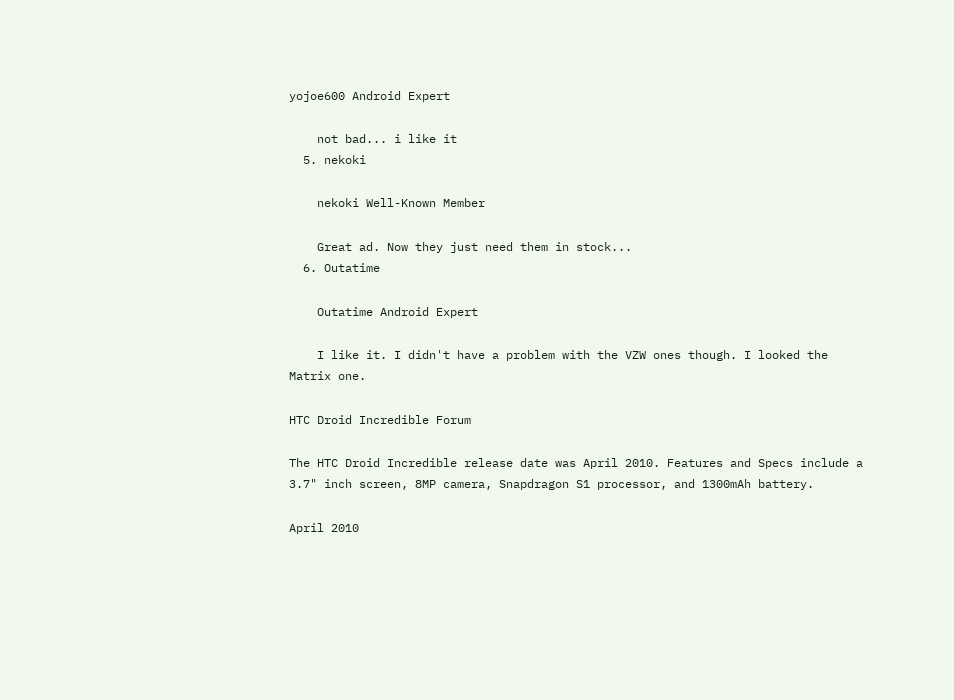yojoe600 Android Expert

    not bad... i like it
  5. nekoki

    nekoki Well-Known Member

    Great ad. Now they just need them in stock...
  6. Outatime

    Outatime Android Expert

    I like it. I didn't have a problem with the VZW ones though. I looked the Matrix one.

HTC Droid Incredible Forum

The HTC Droid Incredible release date was April 2010. Features and Specs include a 3.7" inch screen, 8MP camera, Snapdragon S1 processor, and 1300mAh battery.

April 2010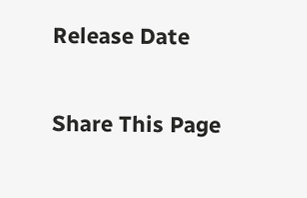Release Date

Share This Page